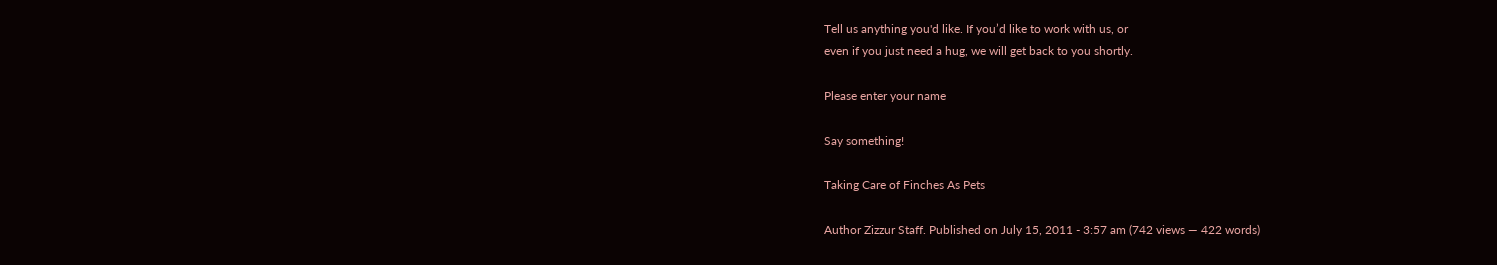Tell us anything you'd like. If you’d like to work with us, or
even if you just need a hug, we will get back to you shortly.

Please enter your name

Say something!

Taking Care of Finches As Pets

Author Zizzur Staff. Published on July 15, 2011 - 3:57 am (742 views — 422 words)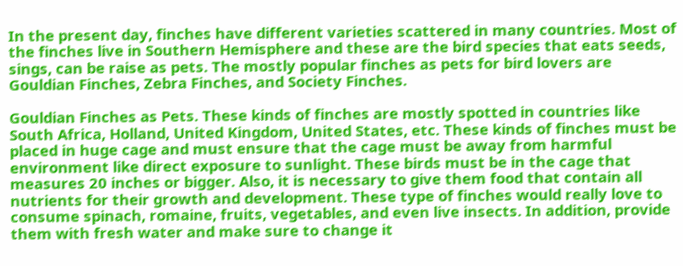In the present day, finches have different varieties scattered in many countries. Most of the finches live in Southern Hemisphere and these are the bird species that eats seeds, sings, can be raise as pets. The mostly popular finches as pets for bird lovers are Gouldian Finches, Zebra Finches, and Society Finches.

Gouldian Finches as Pets. These kinds of finches are mostly spotted in countries like South Africa, Holland, United Kingdom, United States, etc. These kinds of finches must be placed in huge cage and must ensure that the cage must be away from harmful environment like direct exposure to sunlight. These birds must be in the cage that measures 20 inches or bigger. Also, it is necessary to give them food that contain all nutrients for their growth and development. These type of finches would really love to consume spinach, romaine, fruits, vegetables, and even live insects. In addition, provide them with fresh water and make sure to change it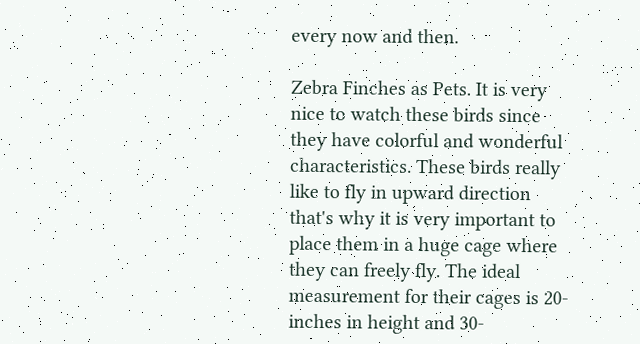every now and then.

Zebra Finches as Pets. It is very nice to watch these birds since they have colorful and wonderful characteristics. These birds really like to fly in upward direction that's why it is very important to place them in a huge cage where they can freely fly. The ideal measurement for their cages is 20-inches in height and 30-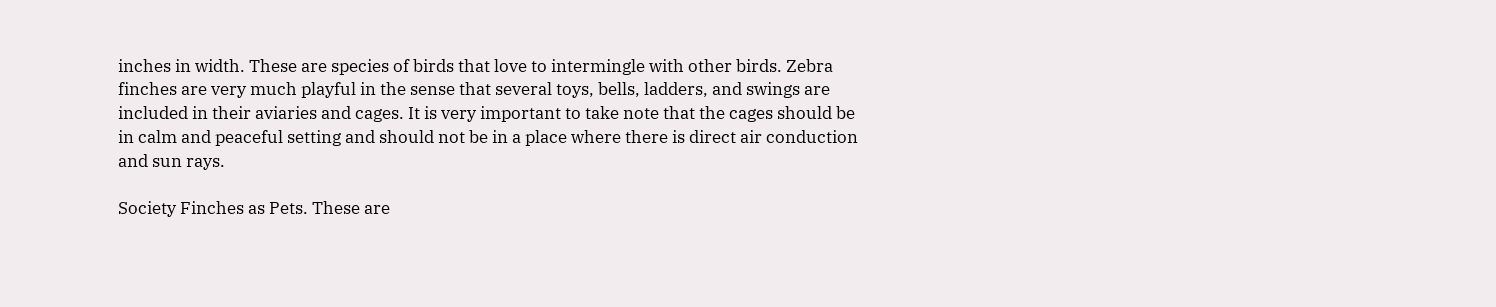inches in width. These are species of birds that love to intermingle with other birds. Zebra finches are very much playful in the sense that several toys, bells, ladders, and swings are included in their aviaries and cages. It is very important to take note that the cages should be in calm and peaceful setting and should not be in a place where there is direct air conduction and sun rays.

Society Finches as Pets. These are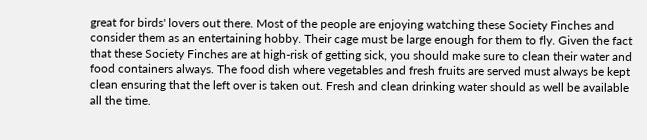great for birds' lovers out there. Most of the people are enjoying watching these Society Finches and consider them as an entertaining hobby. Their cage must be large enough for them to fly. Given the fact that these Society Finches are at high-risk of getting sick, you should make sure to clean their water and food containers always. The food dish where vegetables and fresh fruits are served must always be kept clean ensuring that the left over is taken out. Fresh and clean drinking water should as well be available all the time.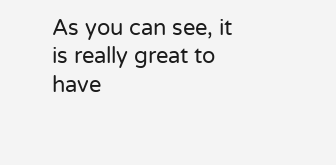As you can see, it is really great to have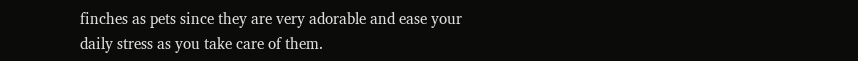finches as pets since they are very adorable and ease your daily stress as you take care of them.